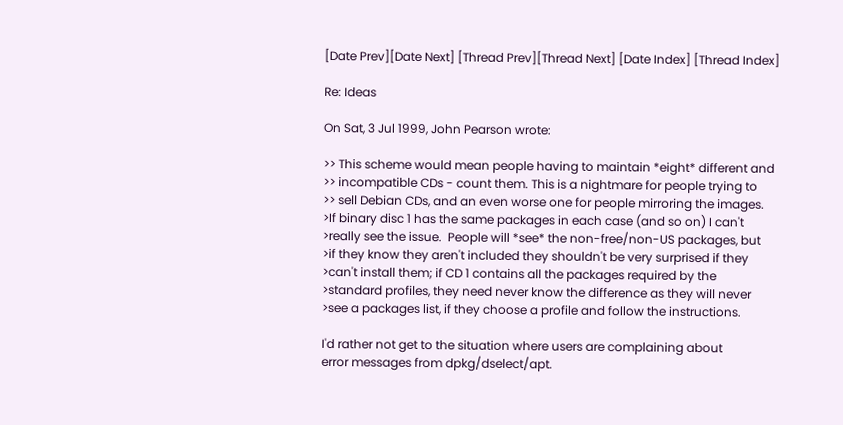[Date Prev][Date Next] [Thread Prev][Thread Next] [Date Index] [Thread Index]

Re: Ideas

On Sat, 3 Jul 1999, John Pearson wrote:

>> This scheme would mean people having to maintain *eight* different and
>> incompatible CDs - count them. This is a nightmare for people trying to
>> sell Debian CDs, and an even worse one for people mirroring the images.
>If binary disc 1 has the same packages in each case (and so on) I can't
>really see the issue.  People will *see* the non-free/non-US packages, but
>if they know they aren't included they shouldn't be very surprised if they
>can't install them; if CD 1 contains all the packages required by the
>standard profiles, they need never know the difference as they will never
>see a packages list, if they choose a profile and follow the instructions.

I'd rather not get to the situation where users are complaining about
error messages from dpkg/dselect/apt.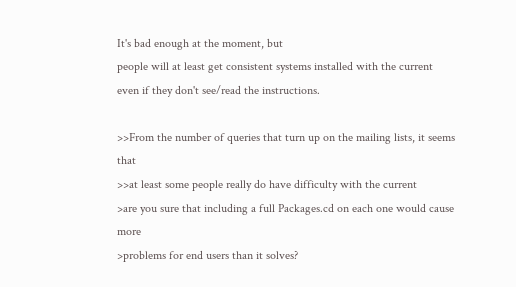It's bad enough at the moment, but
people will at least get consistent systems installed with the current
even if they don't see/read the instructions.

>>From the number of queries that turn up on the mailing lists, it seems that
>>at least some people really do have difficulty with the current
>are you sure that including a full Packages.cd on each one would cause more
>problems for end users than it solves?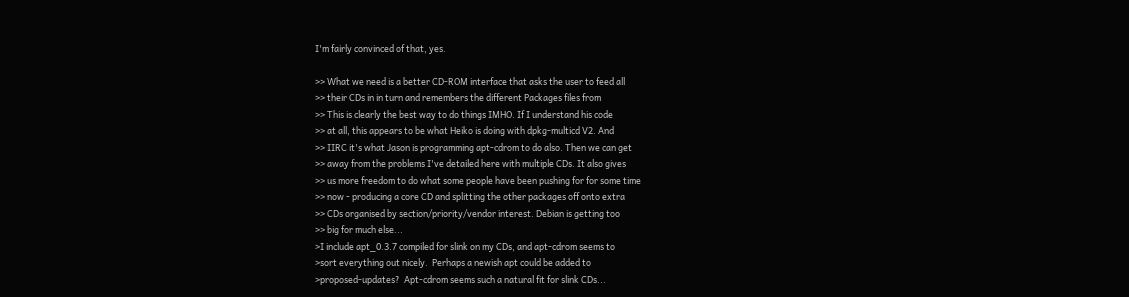I'm fairly convinced of that, yes.

>> What we need is a better CD-ROM interface that asks the user to feed all
>> their CDs in in turn and remembers the different Packages files from
>> This is clearly the best way to do things IMHO. If I understand his code
>> at all, this appears to be what Heiko is doing with dpkg-multicd V2. And
>> IIRC it's what Jason is programming apt-cdrom to do also. Then we can get
>> away from the problems I've detailed here with multiple CDs. It also gives
>> us more freedom to do what some people have been pushing for for some time
>> now - producing a core CD and splitting the other packages off onto extra
>> CDs organised by section/priority/vendor interest. Debian is getting too
>> big for much else...
>I include apt_0.3.7 compiled for slink on my CDs, and apt-cdrom seems to
>sort everything out nicely.  Perhaps a newish apt could be added to
>proposed-updates?  Apt-cdrom seems such a natural fit for slink CDs...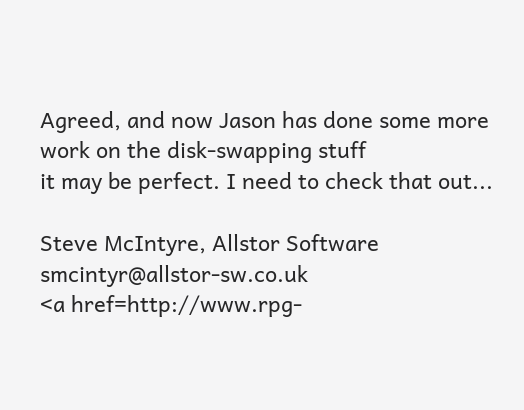Agreed, and now Jason has done some more work on the disk-swapping stuff
it may be perfect. I need to check that out...

Steve McIntyre, Allstor Software         smcintyr@allstor-sw.co.uk
<a href=http://www.rpg-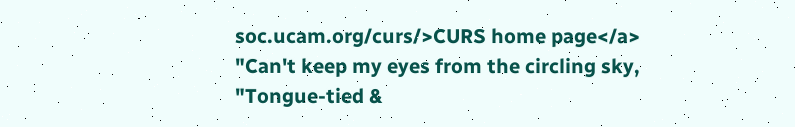soc.ucam.org/curs/>CURS home page</a>
"Can't keep my eyes from the circling sky,
"Tongue-tied &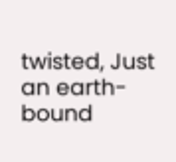twisted, Just an earth-bound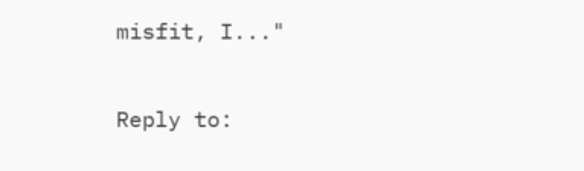misfit, I..."

Reply to: